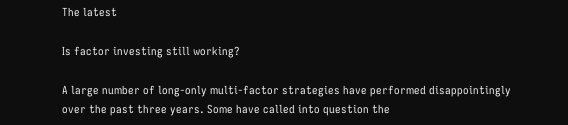The latest

Is factor investing still working?

A large number of long-only multi-factor strategies have performed disappointingly over the past three years. Some have called into question the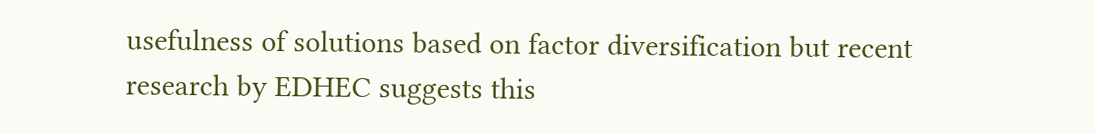usefulness of solutions based on factor diversification but recent research by EDHEC suggests this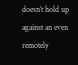doesn’t hold up against an even remotely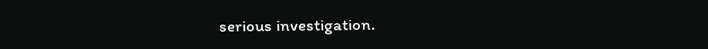serious investigation.